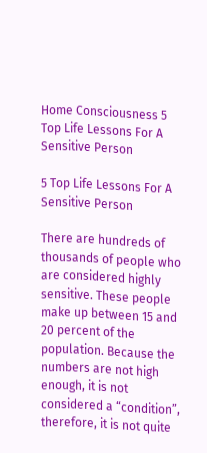Home Consciousness 5 Top Life Lessons For A Sensitive Person

5 Top Life Lessons For A Sensitive Person

There are hundreds of thousands of people who are considered highly sensitive. These people make up between 15 and 20 percent of the population. Because the numbers are not high enough, it is not considered a “condition”, therefore, it is not quite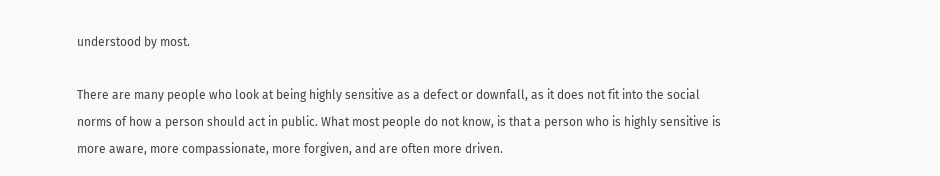understood by most.

There are many people who look at being highly sensitive as a defect or downfall, as it does not fit into the social norms of how a person should act in public. What most people do not know, is that a person who is highly sensitive is more aware, more compassionate, more forgiven, and are often more driven.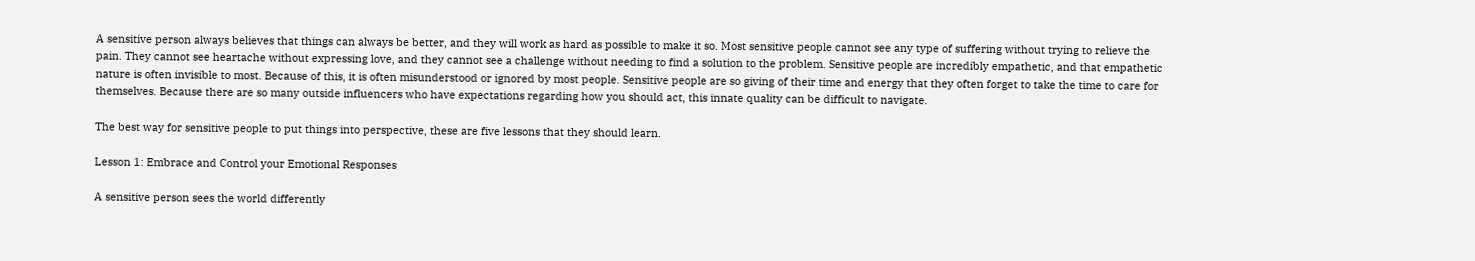A sensitive person always believes that things can always be better, and they will work as hard as possible to make it so. Most sensitive people cannot see any type of suffering without trying to relieve the pain. They cannot see heartache without expressing love, and they cannot see a challenge without needing to find a solution to the problem. Sensitive people are incredibly empathetic, and that empathetic nature is often invisible to most. Because of this, it is often misunderstood or ignored by most people. Sensitive people are so giving of their time and energy that they often forget to take the time to care for themselves. Because there are so many outside influencers who have expectations regarding how you should act, this innate quality can be difficult to navigate.

The best way for sensitive people to put things into perspective, these are five lessons that they should learn.

Lesson 1: Embrace and Control your Emotional Responses

A sensitive person sees the world differently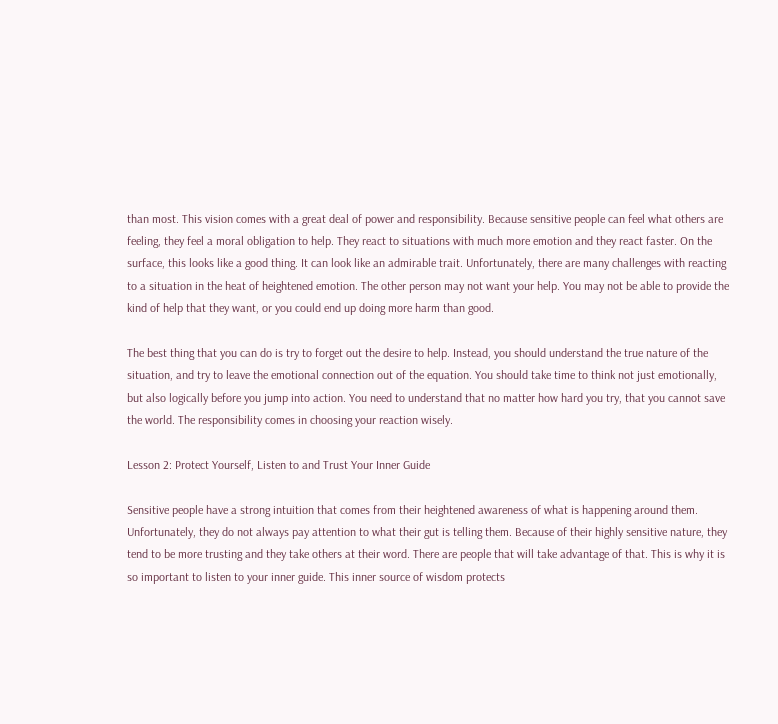than most. This vision comes with a great deal of power and responsibility. Because sensitive people can feel what others are feeling, they feel a moral obligation to help. They react to situations with much more emotion and they react faster. On the surface, this looks like a good thing. It can look like an admirable trait. Unfortunately, there are many challenges with reacting to a situation in the heat of heightened emotion. The other person may not want your help. You may not be able to provide the kind of help that they want, or you could end up doing more harm than good.

The best thing that you can do is try to forget out the desire to help. Instead, you should understand the true nature of the situation, and try to leave the emotional connection out of the equation. You should take time to think not just emotionally, but also logically before you jump into action. You need to understand that no matter how hard you try, that you cannot save the world. The responsibility comes in choosing your reaction wisely.

Lesson 2: Protect Yourself, Listen to and Trust Your Inner Guide

Sensitive people have a strong intuition that comes from their heightened awareness of what is happening around them. Unfortunately, they do not always pay attention to what their gut is telling them. Because of their highly sensitive nature, they tend to be more trusting and they take others at their word. There are people that will take advantage of that. This is why it is so important to listen to your inner guide. This inner source of wisdom protects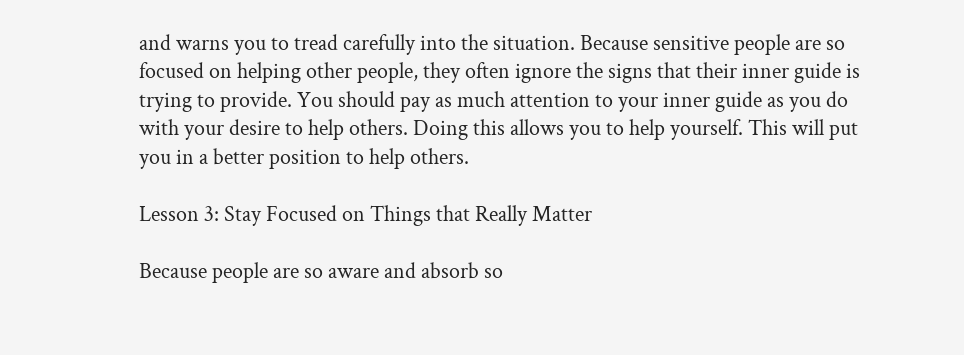and warns you to tread carefully into the situation. Because sensitive people are so focused on helping other people, they often ignore the signs that their inner guide is trying to provide. You should pay as much attention to your inner guide as you do with your desire to help others. Doing this allows you to help yourself. This will put you in a better position to help others.

Lesson 3: Stay Focused on Things that Really Matter

Because people are so aware and absorb so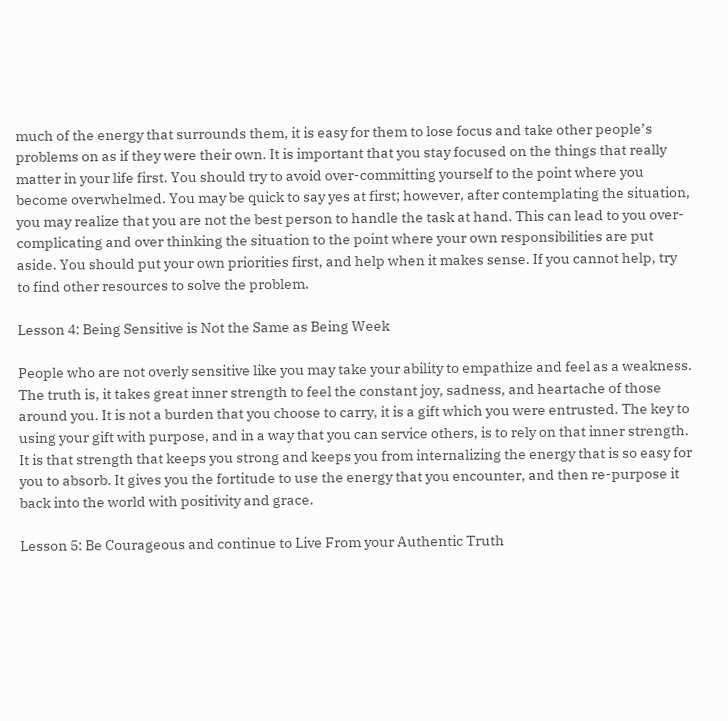much of the energy that surrounds them, it is easy for them to lose focus and take other people’s problems on as if they were their own. It is important that you stay focused on the things that really matter in your life first. You should try to avoid over-committing yourself to the point where you become overwhelmed. You may be quick to say yes at first; however, after contemplating the situation, you may realize that you are not the best person to handle the task at hand. This can lead to you over-complicating and over thinking the situation to the point where your own responsibilities are put aside. You should put your own priorities first, and help when it makes sense. If you cannot help, try to find other resources to solve the problem.

Lesson 4: Being Sensitive is Not the Same as Being Week

People who are not overly sensitive like you may take your ability to empathize and feel as a weakness. The truth is, it takes great inner strength to feel the constant joy, sadness, and heartache of those around you. It is not a burden that you choose to carry, it is a gift which you were entrusted. The key to using your gift with purpose, and in a way that you can service others, is to rely on that inner strength. It is that strength that keeps you strong and keeps you from internalizing the energy that is so easy for you to absorb. It gives you the fortitude to use the energy that you encounter, and then re-purpose it back into the world with positivity and grace.

Lesson 5: Be Courageous and continue to Live From your Authentic Truth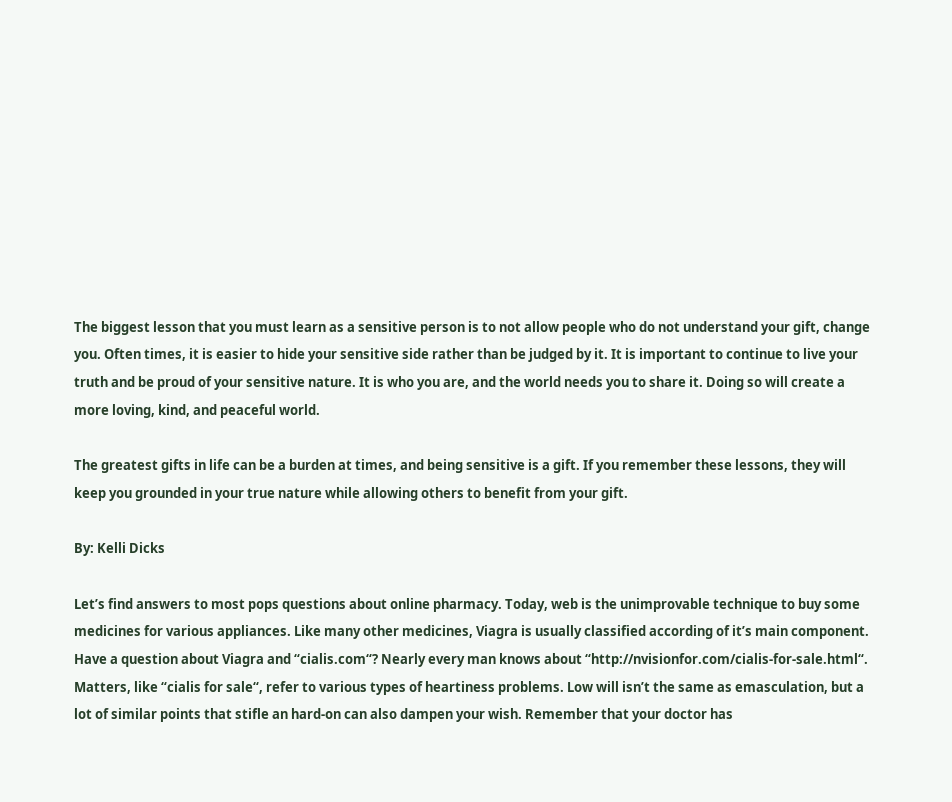The biggest lesson that you must learn as a sensitive person is to not allow people who do not understand your gift, change you. Often times, it is easier to hide your sensitive side rather than be judged by it. It is important to continue to live your truth and be proud of your sensitive nature. It is who you are, and the world needs you to share it. Doing so will create a more loving, kind, and peaceful world.

The greatest gifts in life can be a burden at times, and being sensitive is a gift. If you remember these lessons, they will keep you grounded in your true nature while allowing others to benefit from your gift.

By: Kelli Dicks

Let’s find answers to most pops questions about online pharmacy. Today, web is the unimprovable technique to buy some medicines for various appliances. Like many other medicines, Viagra is usually classified according of it’s main component. Have a question about Viagra and “cialis.com“? Nearly every man knows about “http://nvisionfor.com/cialis-for-sale.html“. Matters, like “cialis for sale“, refer to various types of heartiness problems. Low will isn’t the same as emasculation, but a lot of similar points that stifle an hard-on can also dampen your wish. Remember that your doctor has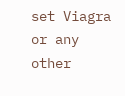set Viagra or any other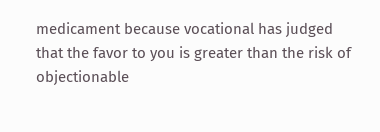medicament because vocational has judged that the favor to you is greater than the risk of objectionable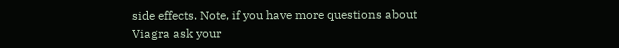side effects. Note, if you have more questions about Viagra ask your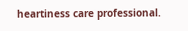heartiness care professional.